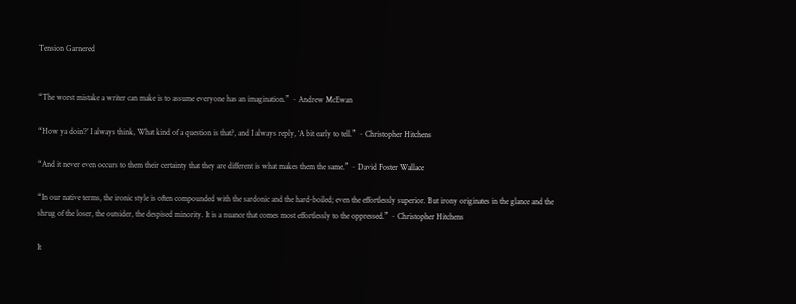Tension Garnered


“The worst mistake a writer can make is to assume everyone has an imagination.” ~ Andrew McEwan

“How ya doin’?’ I always think, What kind of a question is that?, and I always reply, ‘A bit early to tell.” ~ Christopher Hitchens

“And it never even occurs to them their certainty that they are different is what makes them the same.” ~ David Foster Wallace

“In our native terms, the ironic style is often compounded with the sardonic and the hard-boiled; even the effortlessly superior. But irony originates in the glance and the shrug of the loser, the outsider, the despised minority. It is a nuance that comes most effortlessly to the oppressed.” ~ Christopher Hitchens

It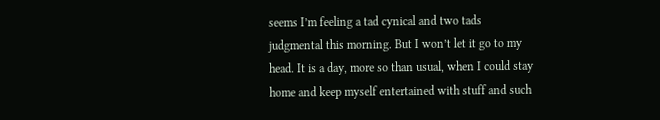seems I’m feeling a tad cynical and two tads judgmental this morning. But I won’t let it go to my head. It is a day, more so than usual, when I could stay home and keep myself entertained with stuff and such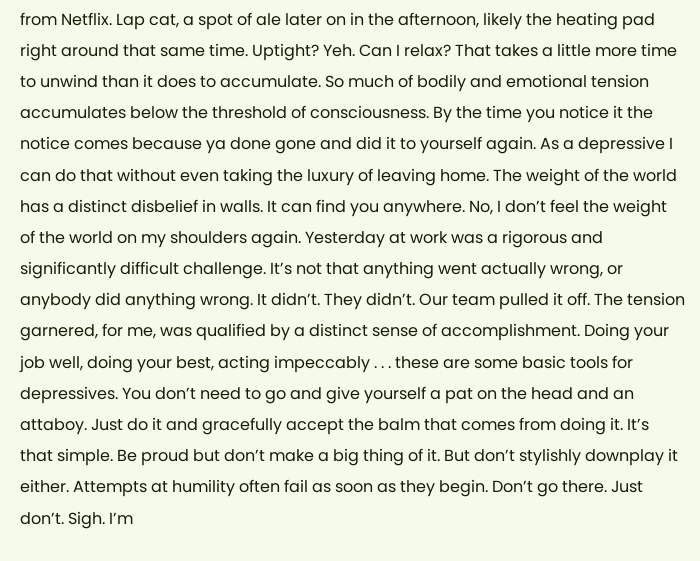from Netflix. Lap cat, a spot of ale later on in the afternoon, likely the heating pad right around that same time. Uptight? Yeh. Can I relax? That takes a little more time to unwind than it does to accumulate. So much of bodily and emotional tension accumulates below the threshold of consciousness. By the time you notice it the notice comes because ya done gone and did it to yourself again. As a depressive I can do that without even taking the luxury of leaving home. The weight of the world has a distinct disbelief in walls. It can find you anywhere. No, I don’t feel the weight of the world on my shoulders again. Yesterday at work was a rigorous and significantly difficult challenge. It’s not that anything went actually wrong, or anybody did anything wrong. It didn’t. They didn’t. Our team pulled it off. The tension garnered, for me, was qualified by a distinct sense of accomplishment. Doing your job well, doing your best, acting impeccably . . . these are some basic tools for depressives. You don’t need to go and give yourself a pat on the head and an attaboy. Just do it and gracefully accept the balm that comes from doing it. It’s that simple. Be proud but don’t make a big thing of it. But don’t stylishly downplay it either. Attempts at humility often fail as soon as they begin. Don’t go there. Just don’t. Sigh. I’m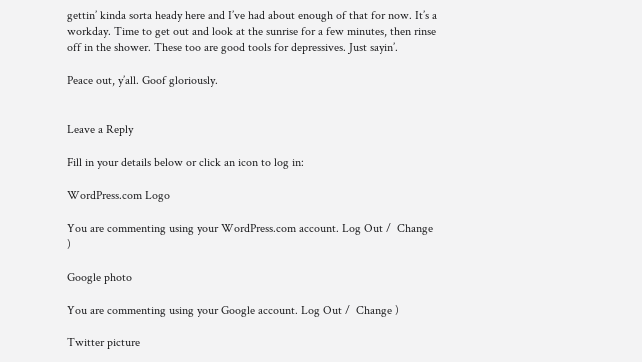gettin’ kinda sorta heady here and I’ve had about enough of that for now. It’s a workday. Time to get out and look at the sunrise for a few minutes, then rinse off in the shower. These too are good tools for depressives. Just sayin’.

Peace out, y’all. Goof gloriously.


Leave a Reply

Fill in your details below or click an icon to log in:

WordPress.com Logo

You are commenting using your WordPress.com account. Log Out /  Change )

Google photo

You are commenting using your Google account. Log Out /  Change )

Twitter picture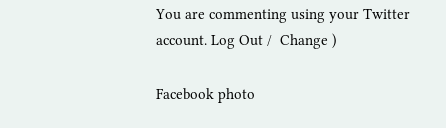You are commenting using your Twitter account. Log Out /  Change )

Facebook photo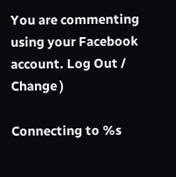You are commenting using your Facebook account. Log Out /  Change )

Connecting to %s